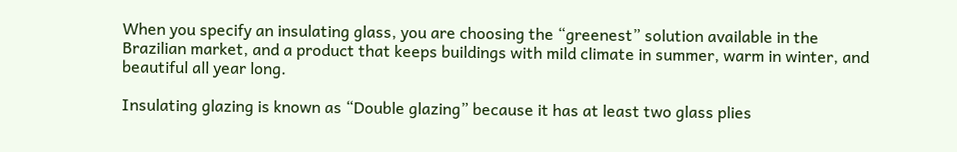When you specify an insulating glass, you are choosing the “greenest” solution available in the Brazilian market, and a product that keeps buildings with mild climate in summer, warm in winter, and beautiful all year long.

Insulating glazing is known as “Double glazing” because it has at least two glass plies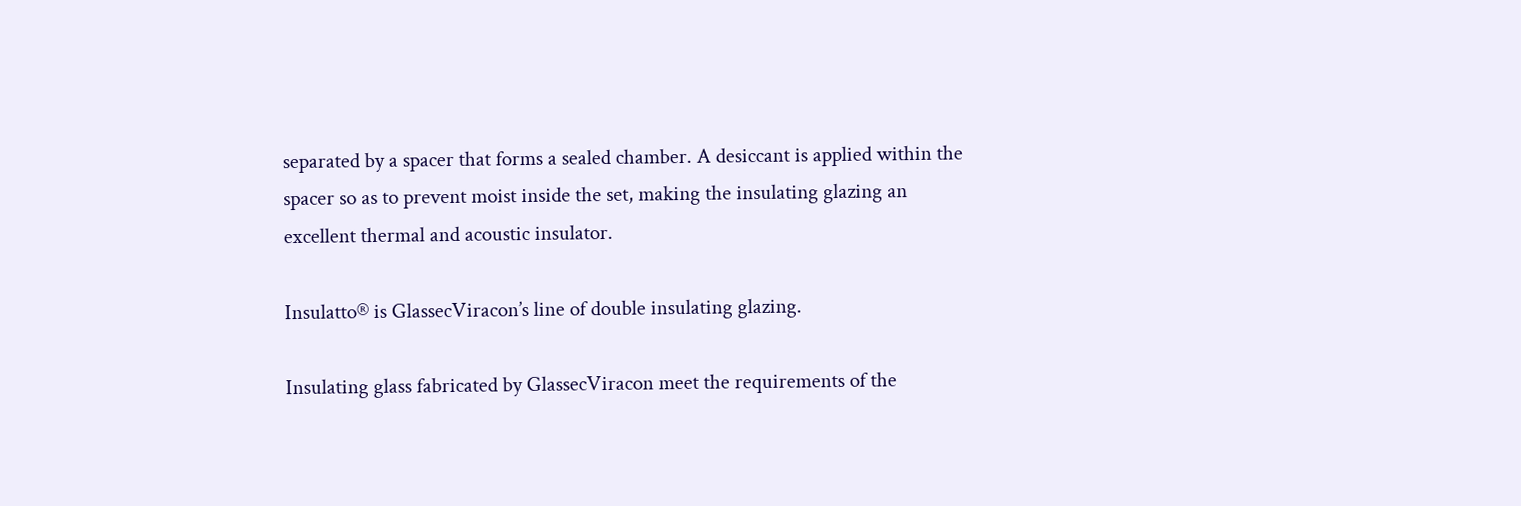separated by a spacer that forms a sealed chamber. A desiccant is applied within the spacer so as to prevent moist inside the set, making the insulating glazing an excellent thermal and acoustic insulator.

Insulatto® is GlassecViracon’s line of double insulating glazing.

Insulating glass fabricated by GlassecViracon meet the requirements of the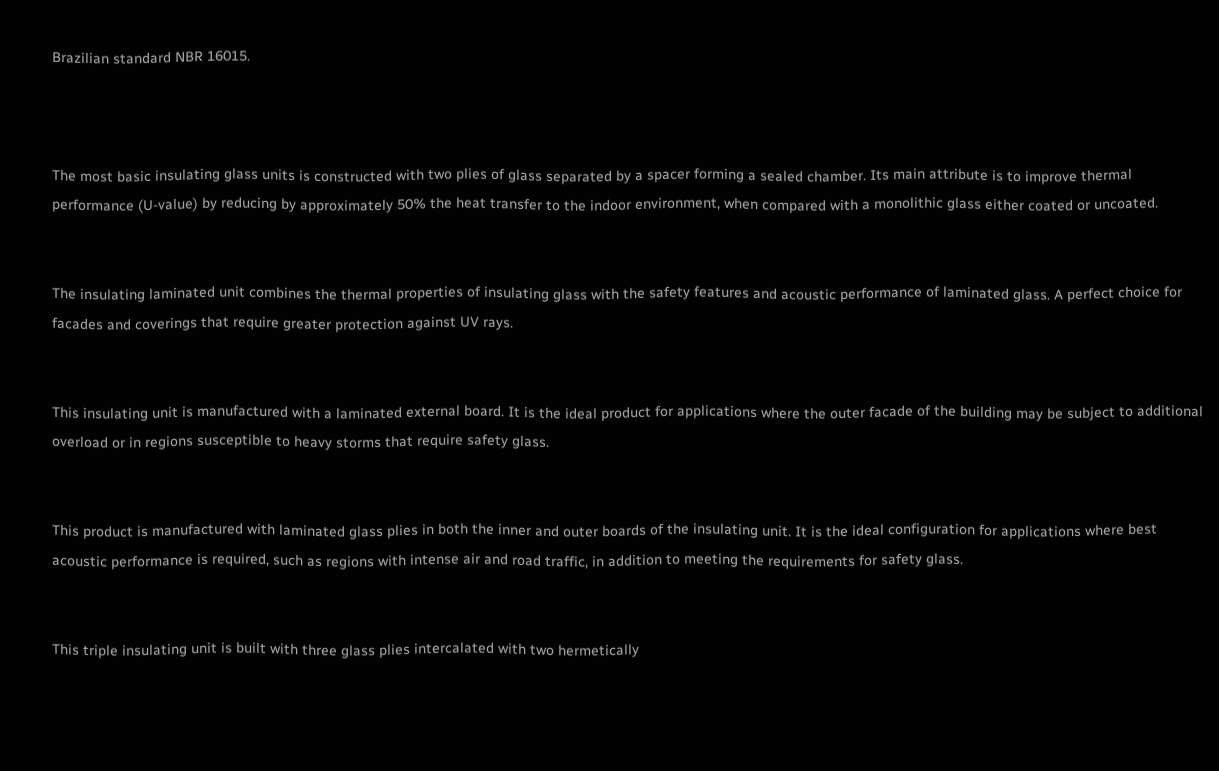Brazilian standard NBR 16015.



The most basic insulating glass units is constructed with two plies of glass separated by a spacer forming a sealed chamber. Its main attribute is to improve thermal performance (U-value) by reducing by approximately 50% the heat transfer to the indoor environment, when compared with a monolithic glass either coated or uncoated.


The insulating laminated unit combines the thermal properties of insulating glass with the safety features and acoustic performance of laminated glass. A perfect choice for facades and coverings that require greater protection against UV rays.


This insulating unit is manufactured with a laminated external board. It is the ideal product for applications where the outer facade of the building may be subject to additional overload or in regions susceptible to heavy storms that require safety glass.


This product is manufactured with laminated glass plies in both the inner and outer boards of the insulating unit. It is the ideal configuration for applications where best acoustic performance is required, such as regions with intense air and road traffic, in addition to meeting the requirements for safety glass.


This triple insulating unit is built with three glass plies intercalated with two hermetically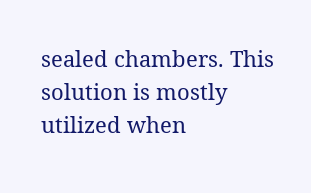sealed chambers. This solution is mostly utilized when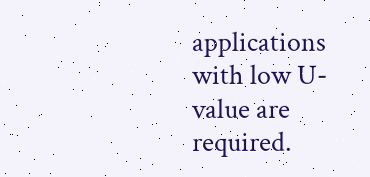applications with low U-value are required.